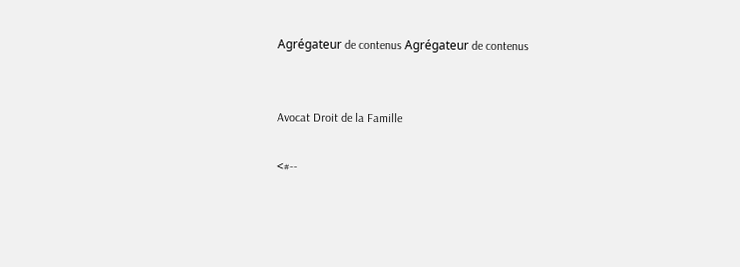Agrégateur de contenus Agrégateur de contenus


Avocat Droit de la Famille

<#--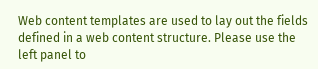Web content templates are used to lay out the fields defined in a web content structure. Please use the left panel to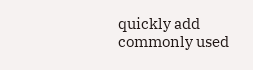quickly add commonly used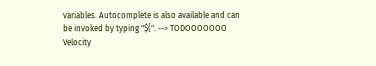variables. Autocomplete is also available and can be invoked by typing "${". --> TODOOOOOOO Velocity